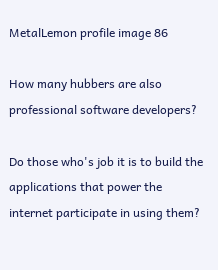MetalLemon profile image 86

How many hubbers are also professional software developers?

Do those who's job it is to build the applications that power the internet participate in using them?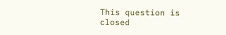This question is closed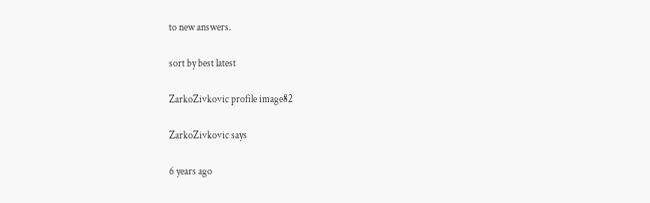to new answers.

sort by best latest

ZarkoZivkovic profile image82

ZarkoZivkovic says

6 years ago